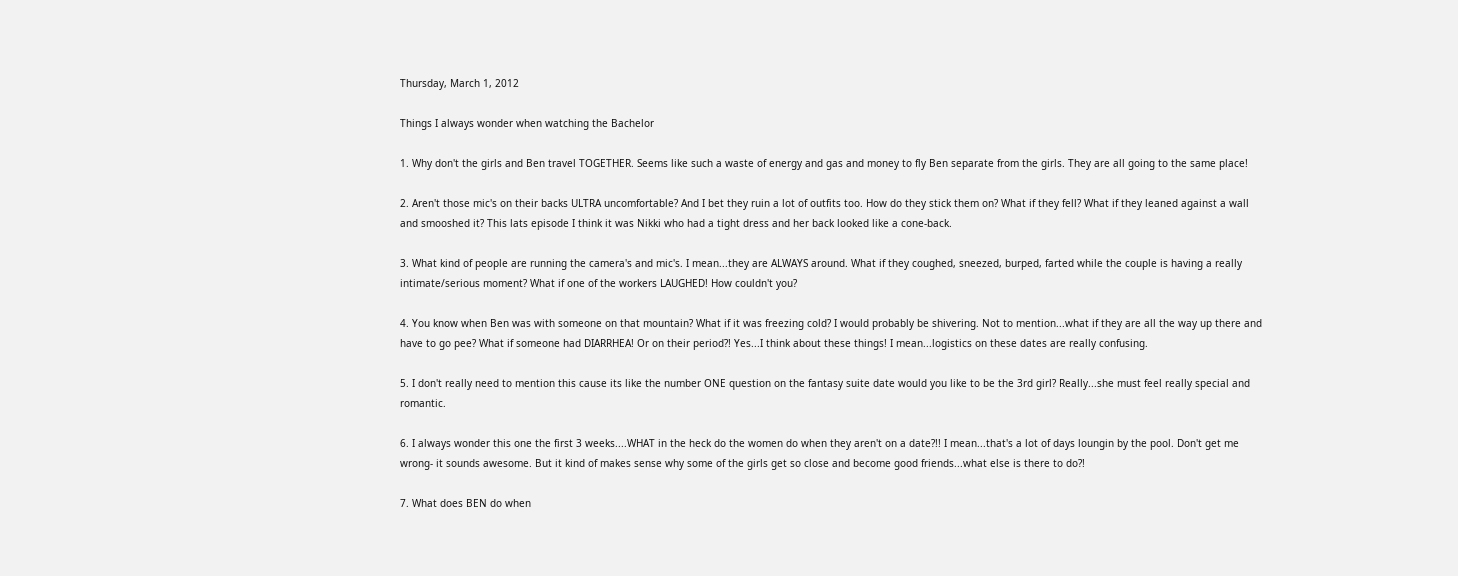Thursday, March 1, 2012

Things I always wonder when watching the Bachelor

1. Why don't the girls and Ben travel TOGETHER. Seems like such a waste of energy and gas and money to fly Ben separate from the girls. They are all going to the same place!

2. Aren't those mic's on their backs ULTRA uncomfortable? And I bet they ruin a lot of outfits too. How do they stick them on? What if they fell? What if they leaned against a wall and smooshed it? This lats episode I think it was Nikki who had a tight dress and her back looked like a cone-back.

3. What kind of people are running the camera's and mic's. I mean...they are ALWAYS around. What if they coughed, sneezed, burped, farted while the couple is having a really intimate/serious moment? What if one of the workers LAUGHED! How couldn't you?

4. You know when Ben was with someone on that mountain? What if it was freezing cold? I would probably be shivering. Not to mention...what if they are all the way up there and have to go pee? What if someone had DIARRHEA! Or on their period?! Yes...I think about these things! I mean...logistics on these dates are really confusing.

5. I don't really need to mention this cause its like the number ONE question on the fantasy suite date would you like to be the 3rd girl? Really...she must feel really special and romantic.

6. I always wonder this one the first 3 weeks....WHAT in the heck do the women do when they aren't on a date?!! I mean...that's a lot of days loungin by the pool. Don't get me wrong- it sounds awesome. But it kind of makes sense why some of the girls get so close and become good friends...what else is there to do?!

7. What does BEN do when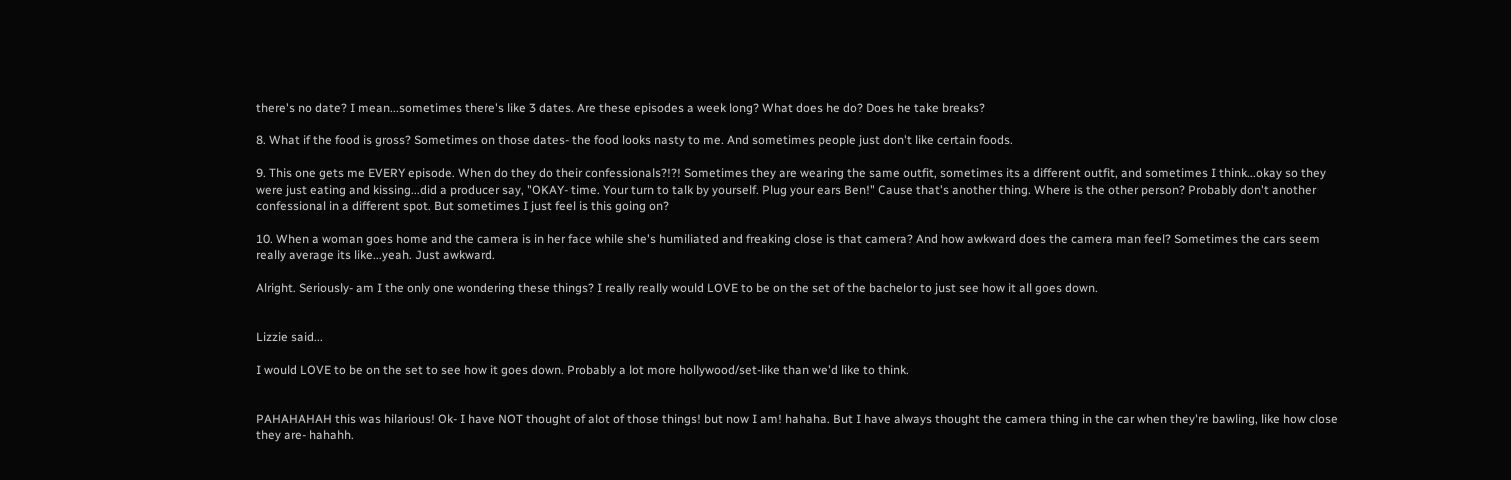there's no date? I mean...sometimes there's like 3 dates. Are these episodes a week long? What does he do? Does he take breaks?

8. What if the food is gross? Sometimes on those dates- the food looks nasty to me. And sometimes people just don't like certain foods.

9. This one gets me EVERY episode. When do they do their confessionals?!?! Sometimes they are wearing the same outfit, sometimes its a different outfit, and sometimes I think...okay so they were just eating and kissing...did a producer say, "OKAY- time. Your turn to talk by yourself. Plug your ears Ben!" Cause that's another thing. Where is the other person? Probably don't another confessional in a different spot. But sometimes I just feel is this going on?

10. When a woman goes home and the camera is in her face while she's humiliated and freaking close is that camera? And how awkward does the camera man feel? Sometimes the cars seem really average its like...yeah. Just awkward.

Alright. Seriously- am I the only one wondering these things? I really really would LOVE to be on the set of the bachelor to just see how it all goes down.


Lizzie said...

I would LOVE to be on the set to see how it goes down. Probably a lot more hollywood/set-like than we'd like to think.


PAHAHAHAH this was hilarious! Ok- I have NOT thought of alot of those things! but now I am! hahaha. But I have always thought the camera thing in the car when they're bawling, like how close they are- hahahh.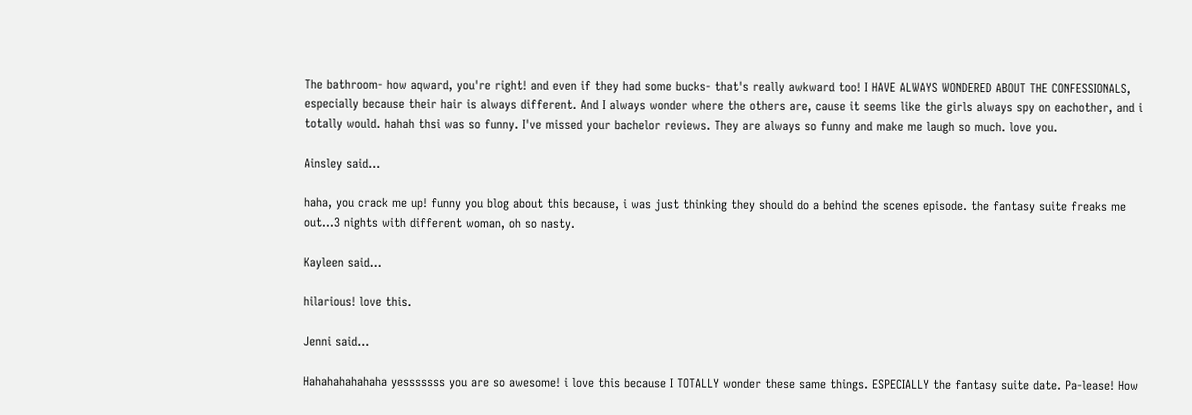The bathroom- how aqward, you're right! and even if they had some bucks- that's really awkward too! I HAVE ALWAYS WONDERED ABOUT THE CONFESSIONALS, especially because their hair is always different. And I always wonder where the others are, cause it seems like the girls always spy on eachother, and i totally would. hahah thsi was so funny. I've missed your bachelor reviews. They are always so funny and make me laugh so much. love you.

Ainsley said...

haha, you crack me up! funny you blog about this because, i was just thinking they should do a behind the scenes episode. the fantasy suite freaks me out...3 nights with different woman, oh so nasty.

Kayleen said...

hilarious! love this.

Jenni said...

Hahahahahahaha yesssssss you are so awesome! i love this because I TOTALLY wonder these same things. ESPECIALLY the fantasy suite date. Pa-lease! How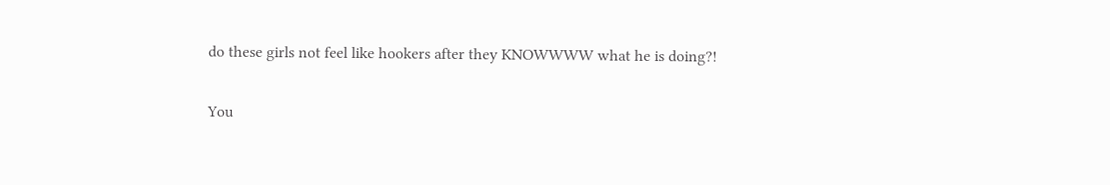do these girls not feel like hookers after they KNOWWWW what he is doing?!

You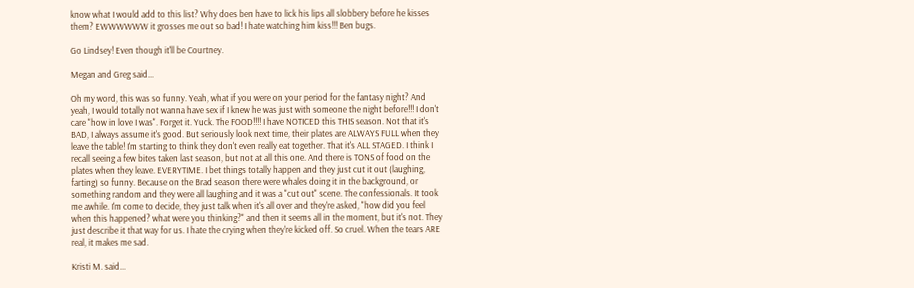know what I would add to this list? Why does ben have to lick his lips all slobbery before he kisses them? EWWWWWW it grosses me out so bad! I hate watching him kiss!!! Ben bugs.

Go Lindsey! Even though it'll be Courtney.

Megan and Greg said...

Oh my word, this was so funny. Yeah, what if you were on your period for the fantasy night? And yeah, I would totally not wanna have sex if I knew he was just with someone the night before!!! I don't care "how in love I was". Forget it. Yuck. The FOOD!!!! I have NOTICED this THIS season. Not that it's BAD, I always assume it's good. But seriously look next time, their plates are ALWAYS FULL when they leave the table! I'm starting to think they don't even really eat together. That it's ALL STAGED. I think I recall seeing a few bites taken last season, but not at all this one. And there is TONS of food on the plates when they leave. EVERYTIME. I bet things totally happen and they just cut it out (laughing, farting) so funny. Because on the Brad season there were whales doing it in the background, or something random and they were all laughing and it was a "cut out" scene. The confessionals. It took me awhile. I'm come to decide, they just talk when it's all over and they're asked, "how did you feel when this happened? what were you thinking?" and then it seems all in the moment, but it's not. They just describe it that way for us. I hate the crying when they're kicked off. So cruel. When the tears ARE real, it makes me sad.

Kristi M. said...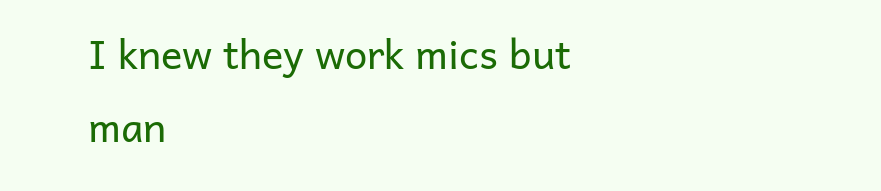I knew they work mics but man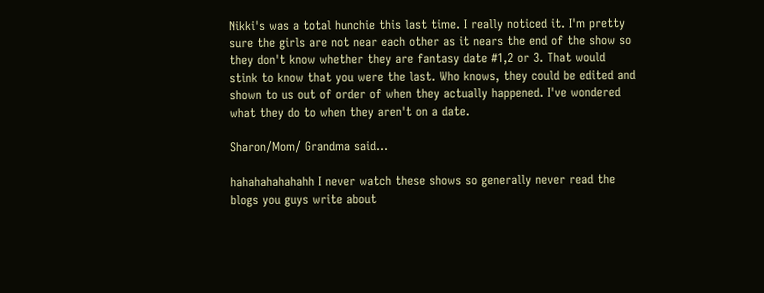Nikki's was a total hunchie this last time. I really noticed it. I'm pretty sure the girls are not near each other as it nears the end of the show so they don't know whether they are fantasy date #1,2 or 3. That would stink to know that you were the last. Who knows, they could be edited and shown to us out of order of when they actually happened. I've wondered what they do to when they aren't on a date.

Sharon/Mom/ Grandma said...

hahahahahahahh I never watch these shows so generally never read the blogs you guys write about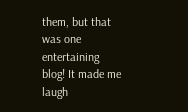them, but that was one entertaining blog! It made me laugh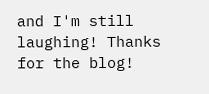and I'm still laughing! Thanks for the blog!